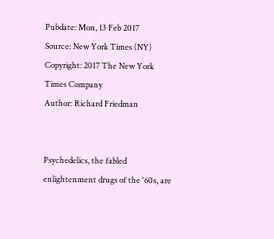Pubdate: Mon, 13 Feb 2017
Source: New York Times (NY)
Copyright: 2017 The New York Times Company
Author: Richard Friedman


Psychedelics, the fabled enlightenment drugs of the '60s, are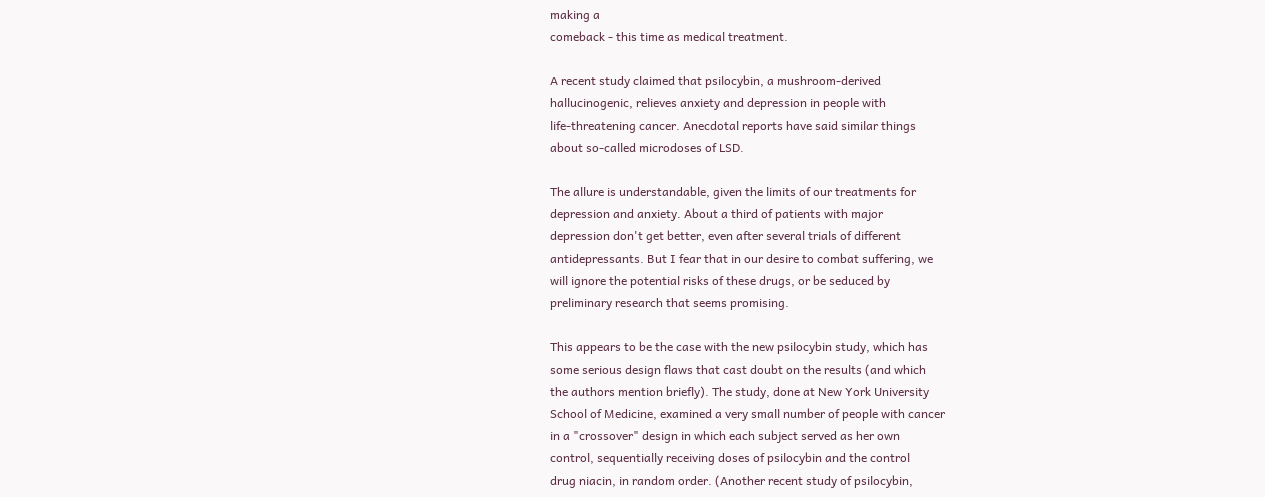making a
comeback - this time as medical treatment.

A recent study claimed that psilocybin, a mushroom-derived
hallucinogenic, relieves anxiety and depression in people with
life-threatening cancer. Anecdotal reports have said similar things
about so-called microdoses of LSD.

The allure is understandable, given the limits of our treatments for
depression and anxiety. About a third of patients with major
depression don't get better, even after several trials of different
antidepressants. But I fear that in our desire to combat suffering, we
will ignore the potential risks of these drugs, or be seduced by
preliminary research that seems promising.

This appears to be the case with the new psilocybin study, which has
some serious design flaws that cast doubt on the results (and which
the authors mention briefly). The study, done at New York University
School of Medicine, examined a very small number of people with cancer
in a "crossover" design in which each subject served as her own
control, sequentially receiving doses of psilocybin and the control
drug niacin, in random order. (Another recent study of psilocybin,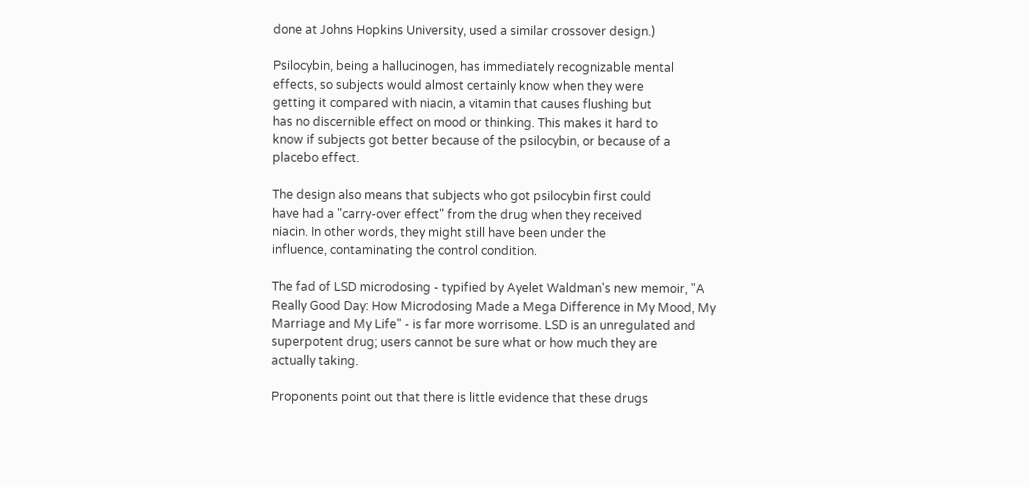done at Johns Hopkins University, used a similar crossover design.)

Psilocybin, being a hallucinogen, has immediately recognizable mental
effects, so subjects would almost certainly know when they were
getting it compared with niacin, a vitamin that causes flushing but
has no discernible effect on mood or thinking. This makes it hard to
know if subjects got better because of the psilocybin, or because of a
placebo effect.

The design also means that subjects who got psilocybin first could
have had a "carry-over effect" from the drug when they received
niacin. In other words, they might still have been under the
influence, contaminating the control condition.

The fad of LSD microdosing - typified by Ayelet Waldman's new memoir, "A
Really Good Day: How Microdosing Made a Mega Difference in My Mood, My
Marriage and My Life" - is far more worrisome. LSD is an unregulated and
superpotent drug; users cannot be sure what or how much they are
actually taking.

Proponents point out that there is little evidence that these drugs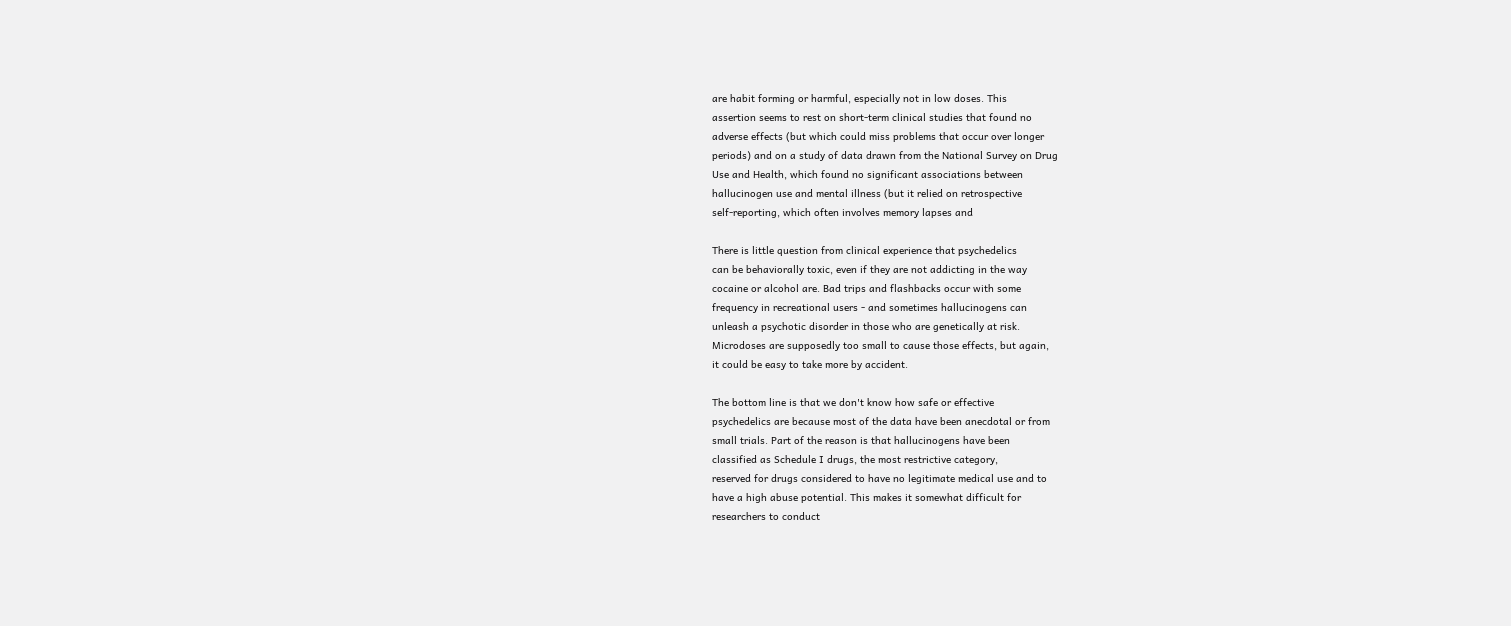are habit forming or harmful, especially not in low doses. This
assertion seems to rest on short-term clinical studies that found no
adverse effects (but which could miss problems that occur over longer
periods) and on a study of data drawn from the National Survey on Drug
Use and Health, which found no significant associations between
hallucinogen use and mental illness (but it relied on retrospective
self-reporting, which often involves memory lapses and

There is little question from clinical experience that psychedelics
can be behaviorally toxic, even if they are not addicting in the way
cocaine or alcohol are. Bad trips and flashbacks occur with some
frequency in recreational users - and sometimes hallucinogens can
unleash a psychotic disorder in those who are genetically at risk.
Microdoses are supposedly too small to cause those effects, but again,
it could be easy to take more by accident.

The bottom line is that we don't know how safe or effective
psychedelics are because most of the data have been anecdotal or from
small trials. Part of the reason is that hallucinogens have been
classified as Schedule I drugs, the most restrictive category,
reserved for drugs considered to have no legitimate medical use and to
have a high abuse potential. This makes it somewhat difficult for
researchers to conduct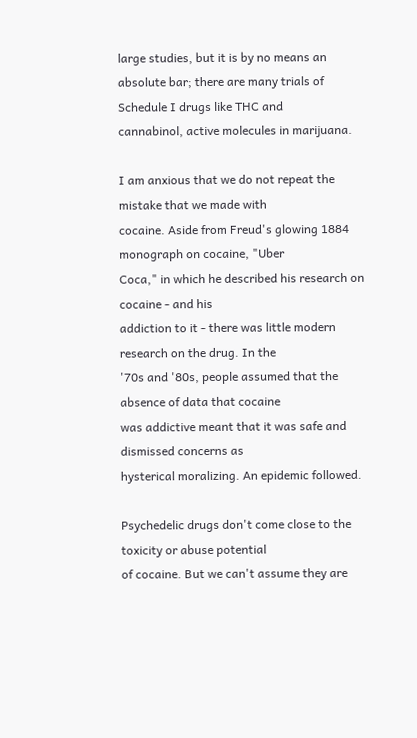large studies, but it is by no means an
absolute bar; there are many trials of Schedule I drugs like THC and
cannabinol, active molecules in marijuana.

I am anxious that we do not repeat the mistake that we made with
cocaine. Aside from Freud's glowing 1884 monograph on cocaine, "Uber
Coca," in which he described his research on cocaine - and his
addiction to it - there was little modern research on the drug. In the
'70s and '80s, people assumed that the absence of data that cocaine
was addictive meant that it was safe and dismissed concerns as
hysterical moralizing. An epidemic followed.

Psychedelic drugs don't come close to the toxicity or abuse potential
of cocaine. But we can't assume they are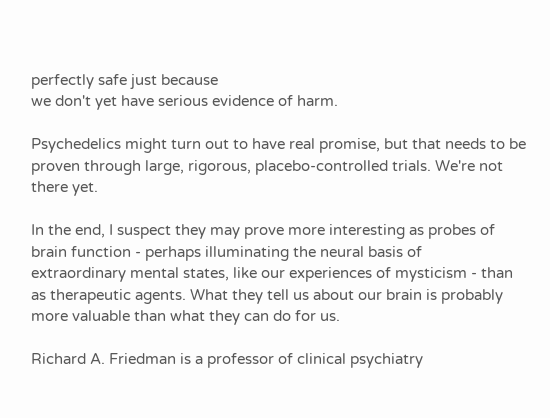perfectly safe just because
we don't yet have serious evidence of harm.

Psychedelics might turn out to have real promise, but that needs to be
proven through large, rigorous, placebo-controlled trials. We're not
there yet.

In the end, I suspect they may prove more interesting as probes of
brain function - perhaps illuminating the neural basis of
extraordinary mental states, like our experiences of mysticism - than
as therapeutic agents. What they tell us about our brain is probably
more valuable than what they can do for us.

Richard A. Friedman is a professor of clinical psychiatry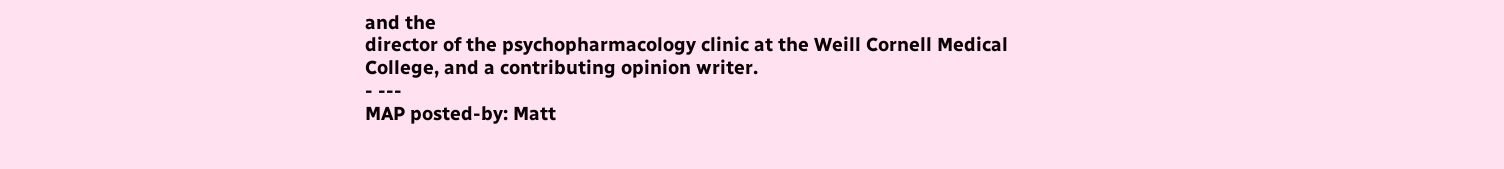and the
director of the psychopharmacology clinic at the Weill Cornell Medical
College, and a contributing opinion writer.
- ---
MAP posted-by: Matt